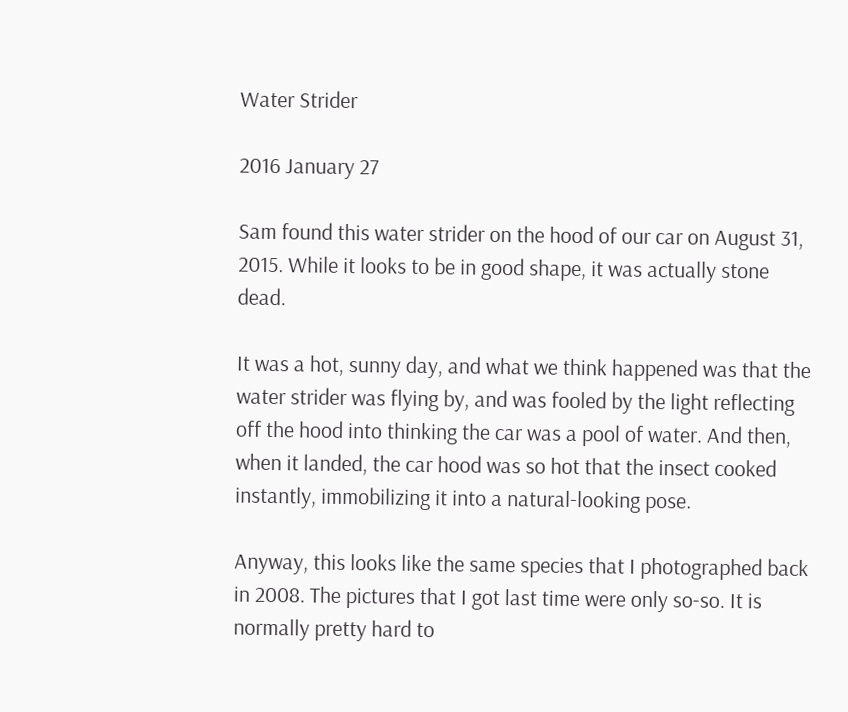Water Strider

2016 January 27

Sam found this water strider on the hood of our car on August 31, 2015. While it looks to be in good shape, it was actually stone dead.

It was a hot, sunny day, and what we think happened was that the water strider was flying by, and was fooled by the light reflecting off the hood into thinking the car was a pool of water. And then, when it landed, the car hood was so hot that the insect cooked instantly, immobilizing it into a natural-looking pose.

Anyway, this looks like the same species that I photographed back in 2008. The pictures that I got last time were only so-so. It is normally pretty hard to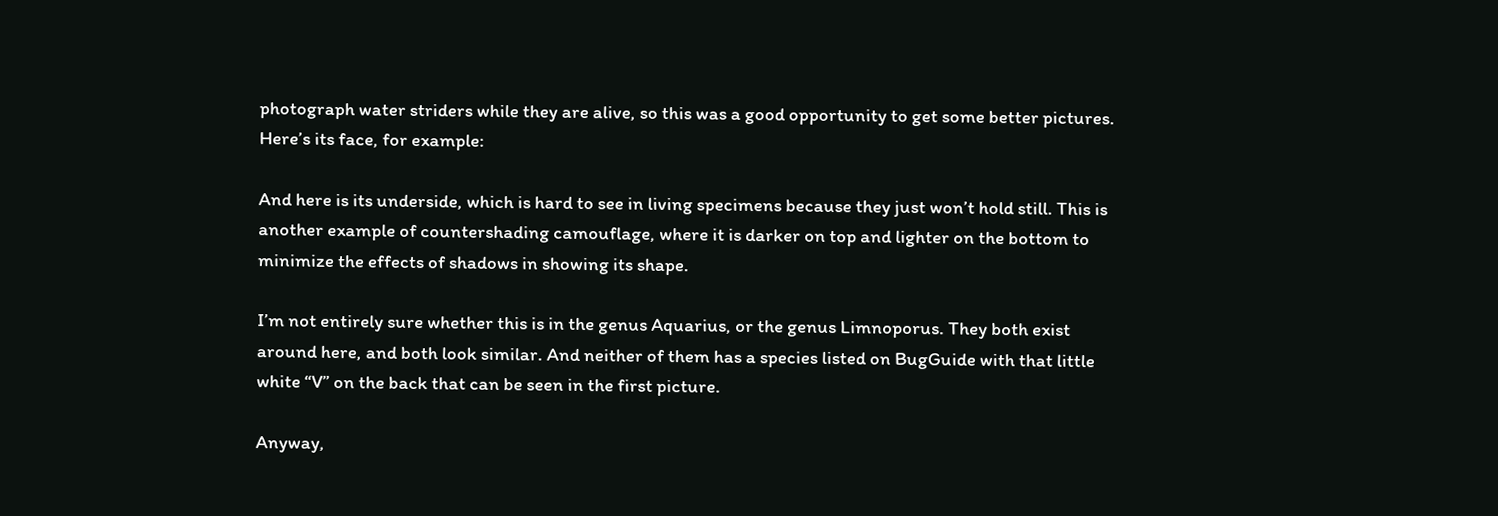photograph water striders while they are alive, so this was a good opportunity to get some better pictures. Here’s its face, for example:

And here is its underside, which is hard to see in living specimens because they just won’t hold still. This is another example of countershading camouflage, where it is darker on top and lighter on the bottom to minimize the effects of shadows in showing its shape.

I’m not entirely sure whether this is in the genus Aquarius, or the genus Limnoporus. They both exist around here, and both look similar. And neither of them has a species listed on BugGuide with that little white “V” on the back that can be seen in the first picture.

Anyway,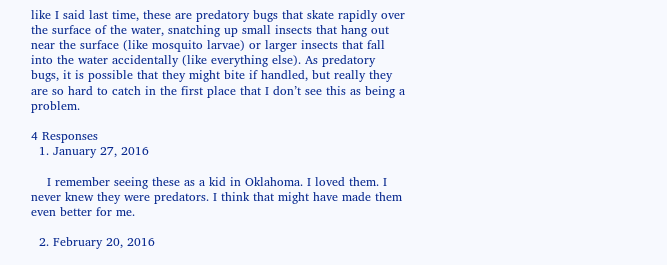like I said last time, these are predatory bugs that skate rapidly over the surface of the water, snatching up small insects that hang out near the surface (like mosquito larvae) or larger insects that fall into the water accidentally (like everything else). As predatory bugs, it is possible that they might bite if handled, but really they are so hard to catch in the first place that I don’t see this as being a problem.

4 Responses
  1. January 27, 2016

    I remember seeing these as a kid in Oklahoma. I loved them. I never knew they were predators. I think that might have made them even better for me.

  2. February 20, 2016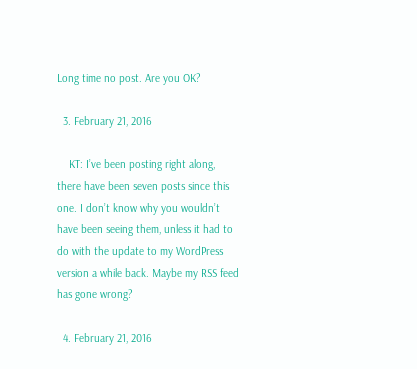Long time no post. Are you OK?

  3. February 21, 2016

    KT: I’ve been posting right along, there have been seven posts since this one. I don’t know why you wouldn’t have been seeing them, unless it had to do with the update to my WordPress version a while back. Maybe my RSS feed has gone wrong?

  4. February 21, 2016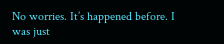No worries. It’s happened before. I was just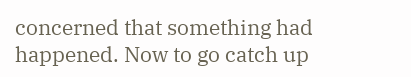concerned that something had happened. Now to go catch up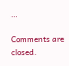…

Comments are closed.